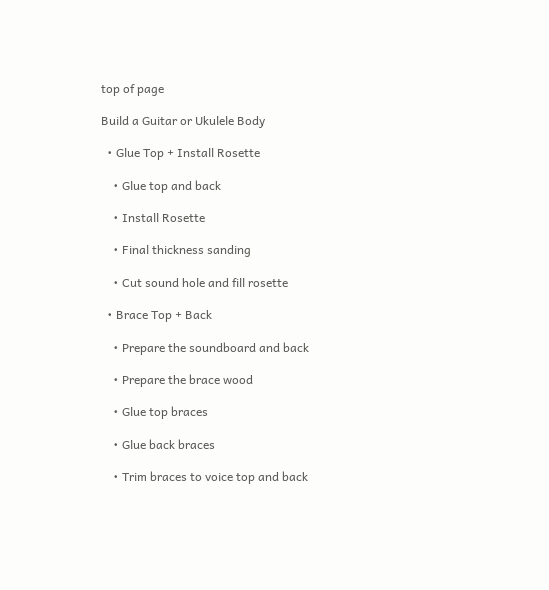top of page

Build a Guitar or Ukulele Body

  • Glue Top + Install Rosette

    • Glue top and back

    • Install Rosette

    • Final thickness sanding

    • Cut sound hole and fill rosette

  • Brace Top + Back

    • Prepare the soundboard and back

    • Prepare the brace wood

    • Glue top braces

    • Glue back braces

    • Trim braces to voice top and back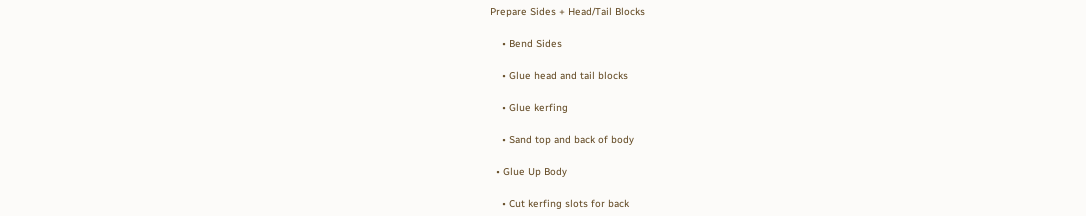Prepare Sides + Head/Tail Blocks

    • Bend Sides

    • Glue head and tail blocks

    • Glue kerfing

    • Sand top and back of body

  • Glue Up Body

    • Cut kerfing slots for back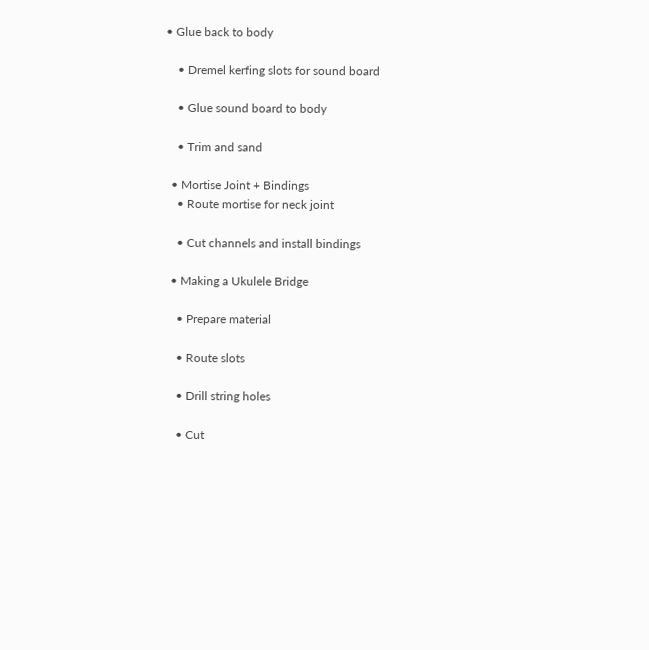• Glue back to body

    • Dremel kerfing slots for sound board

    • Glue sound board to body

    • Trim and sand

  • Mortise Joint + Bindings
    • Route mortise for neck joint

    • Cut channels and install bindings

  • Making a Ukulele Bridge

    • Prepare material

    • Route slots

    • Drill string holes

    • Cut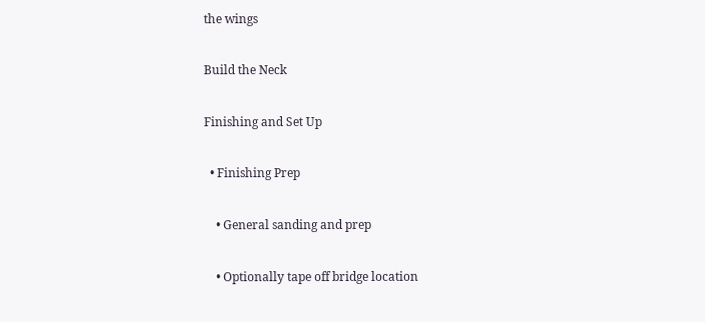the wings

Build the Neck

Finishing and Set Up

  • Finishing Prep

    • General sanding and prep

    • Optionally tape off bridge location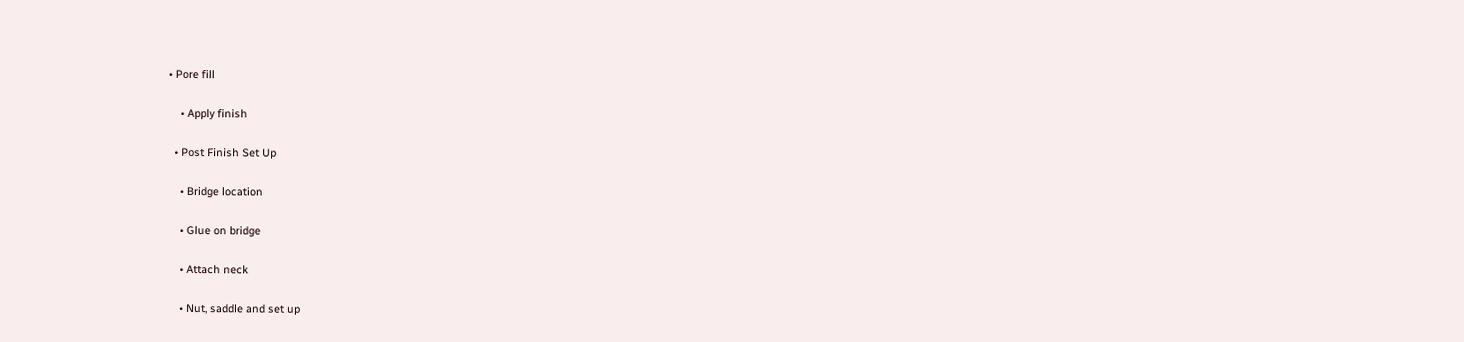• Pore fill

    • Apply finish

  • Post Finish Set Up

    • Bridge location

    • Glue on bridge

    • Attach neck

    • Nut, saddle and set up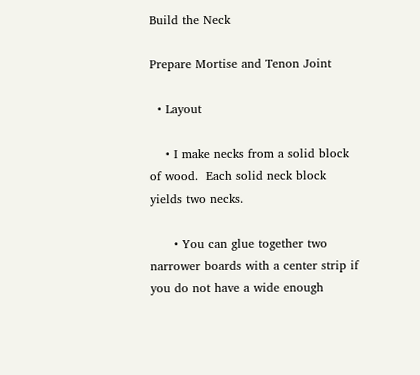Build the Neck

Prepare Mortise and Tenon Joint

  • Layout

    • I make necks from a solid block of wood.  Each solid neck block yields two necks.

      • You can glue together two narrower boards with a center strip if you do not have a wide enough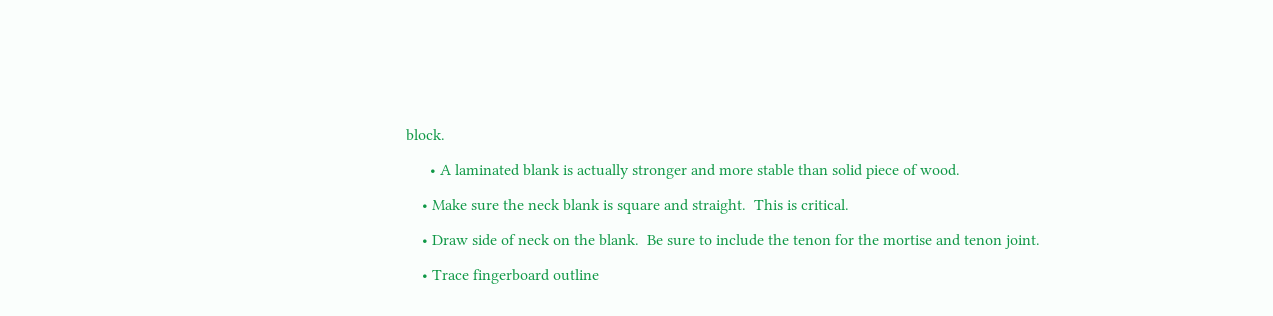block.

      • A laminated blank is actually stronger and more stable than solid piece of wood.

    • Make sure the neck blank is square and straight.  This is critical.

    • Draw side of neck on the blank.  Be sure to include the tenon for the mortise and tenon joint.

    • Trace fingerboard outline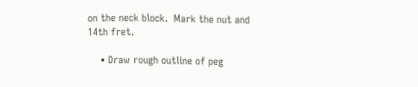on the neck block.  Mark the nut and 14th fret.

    • Draw rough outline of peg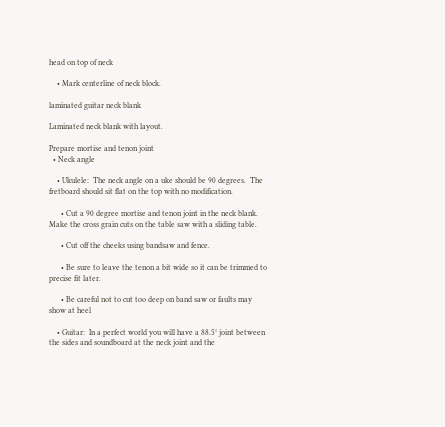head on top of neck

    • Mark centerline of neck block.

laminated guitar neck blank

Laminated neck blank with layout.

Prepare mortise and tenon joint
  • Neck angle

    • Ukulele:  The neck angle on a uke should be 90 degrees.  The fretboard should sit flat on the top with no modification.

      • Cut a 90 degree mortise and tenon joint in the neck blank.  Make the cross grain cuts on the table saw with a sliding table.

      • Cut off the cheeks using bandsaw and fence.

      • Be sure to leave the tenon a bit wide so it can be trimmed to precise fit later.

      • Be careful not to cut too deep on band saw or faults may show at heel

    • Guitar:  In a perfect world you will have a 88.5° joint between the sides and soundboard at the neck joint and the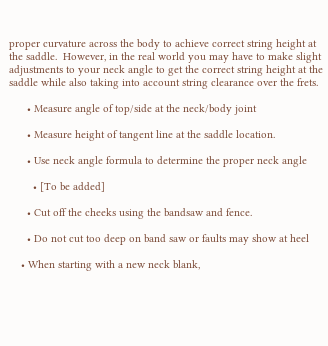proper curvature across the body to achieve correct string height at the saddle.  However, in the real world you may have to make slight adjustments to your neck angle to get the correct string height at the saddle while also taking into account string clearance over the frets.

      • Measure angle of top/side at the neck/body joint

      • Measure height of tangent line at the saddle location.

      • Use neck angle formula to determine the proper neck angle

        • [To be added]

      • Cut off the cheeks using the bandsaw and fence.

      • Do not cut too deep on band saw or faults may show at heel

    • When starting with a new neck blank,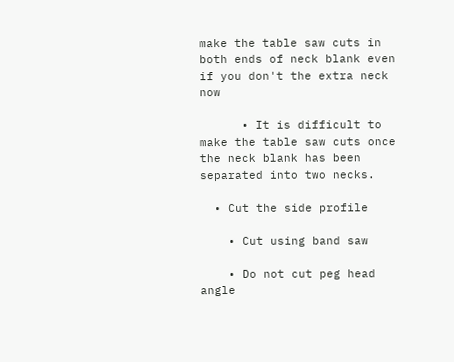make the table saw cuts in both ends of neck blank even if you don't the extra neck now

      • It is difficult to make the table saw cuts once the neck blank has been separated into two necks.

  • Cut the side profile

    • Cut using band saw

    • Do not cut peg head angle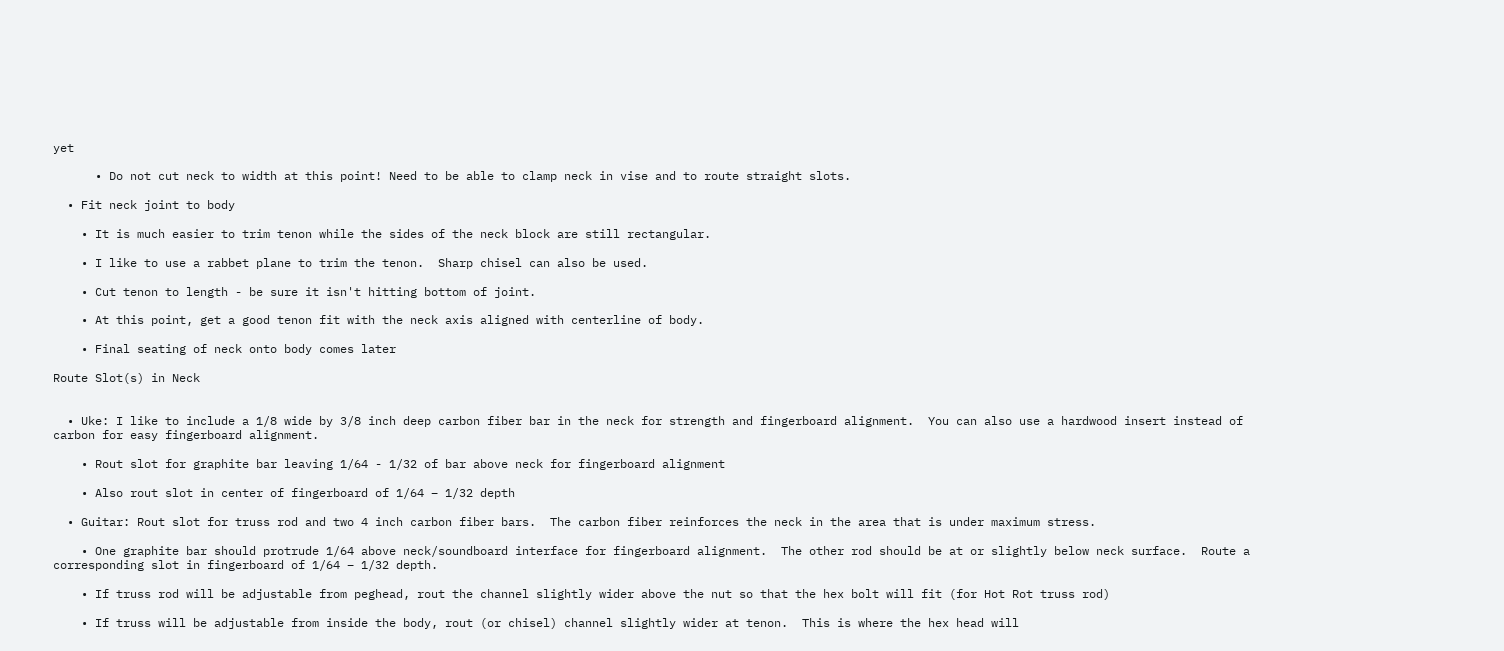yet

      • Do not cut neck to width at this point! Need to be able to clamp neck in vise and to route straight slots.

  • Fit neck joint to body

    • It is much easier to trim tenon while the sides of the neck block are still rectangular.

    • I like to use a rabbet plane to trim the tenon.  Sharp chisel can also be used.

    • Cut tenon to length - be sure it isn't hitting bottom of joint.

    • At this point, get a good tenon fit with the neck axis aligned with centerline of body.

    • Final seating of neck onto body comes later

Route Slot(s) in Neck


  • Uke: I like to include a 1/8 wide by 3/8 inch deep carbon fiber bar in the neck for strength and fingerboard alignment.  You can also use a hardwood insert instead of carbon for easy fingerboard alignment.

    • Rout slot for graphite bar leaving 1/64 - 1/32 of bar above neck for fingerboard alignment

    • Also rout slot in center of fingerboard of 1/64 – 1/32 depth

  • Guitar: Rout slot for truss rod and two 4 inch carbon fiber bars.  The carbon fiber reinforces the neck in the area that is under maximum stress.

    • One graphite bar should protrude 1/64 above neck/soundboard interface for fingerboard alignment.  The other rod should be at or slightly below neck surface.  Route a corresponding slot in fingerboard of 1/64 – 1/32 depth.

    • If truss rod will be adjustable from peghead, rout the channel slightly wider above the nut so that the hex bolt will fit (for Hot Rot truss rod)

    • If truss will be adjustable from inside the body, rout (or chisel) channel slightly wider at tenon.  This is where the hex head will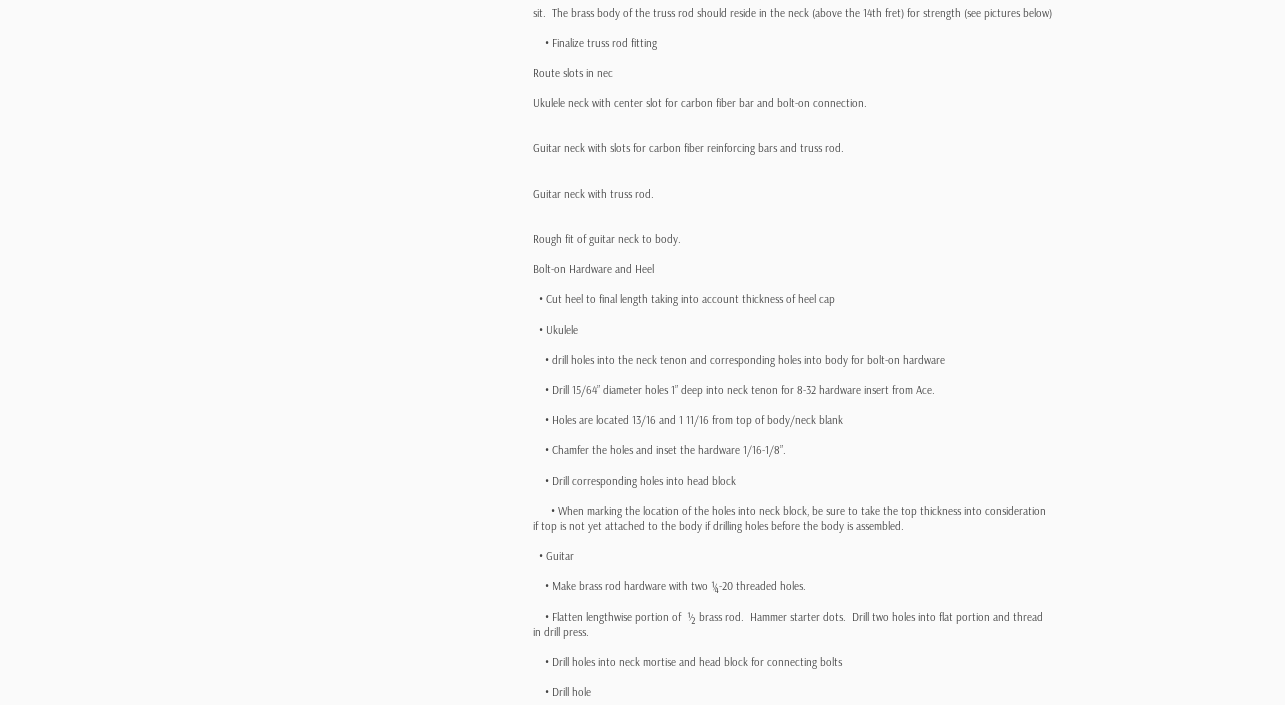sit.  The brass body of the truss rod should reside in the neck (above the 14th fret) for strength (see pictures below)

    • Finalize truss rod fitting

Route slots in nec

Ukulele neck with center slot for carbon fiber bar and bolt-on connection.


Guitar neck with slots for carbon fiber reinforcing bars and truss rod.


Guitar neck with truss rod.


Rough fit of guitar neck to body.

Bolt-on Hardware and Heel

  • Cut heel to final length taking into account thickness of heel cap

  • Ukulele

    • drill holes into the neck tenon and corresponding holes into body for bolt-on hardware

    • Drill 15/64” diameter holes 1” deep into neck tenon for 8-32 hardware insert from Ace.

    • Holes are located 13/16 and 1 11/16 from top of body/neck blank

    • Chamfer the holes and inset the hardware 1/16-1/8”.

    • Drill corresponding holes into head block

      • When marking the location of the holes into neck block, be sure to take the top thickness into consideration if top is not yet attached to the body if drilling holes before the body is assembled.

  • Guitar

    • Make brass rod hardware with two ¼-20 threaded holes.

    • Flatten lengthwise portion of  ½ brass rod.  Hammer starter dots.  Drill two holes into flat portion and thread in drill press.

    • Drill holes into neck mortise and head block for connecting bolts

    • Drill hole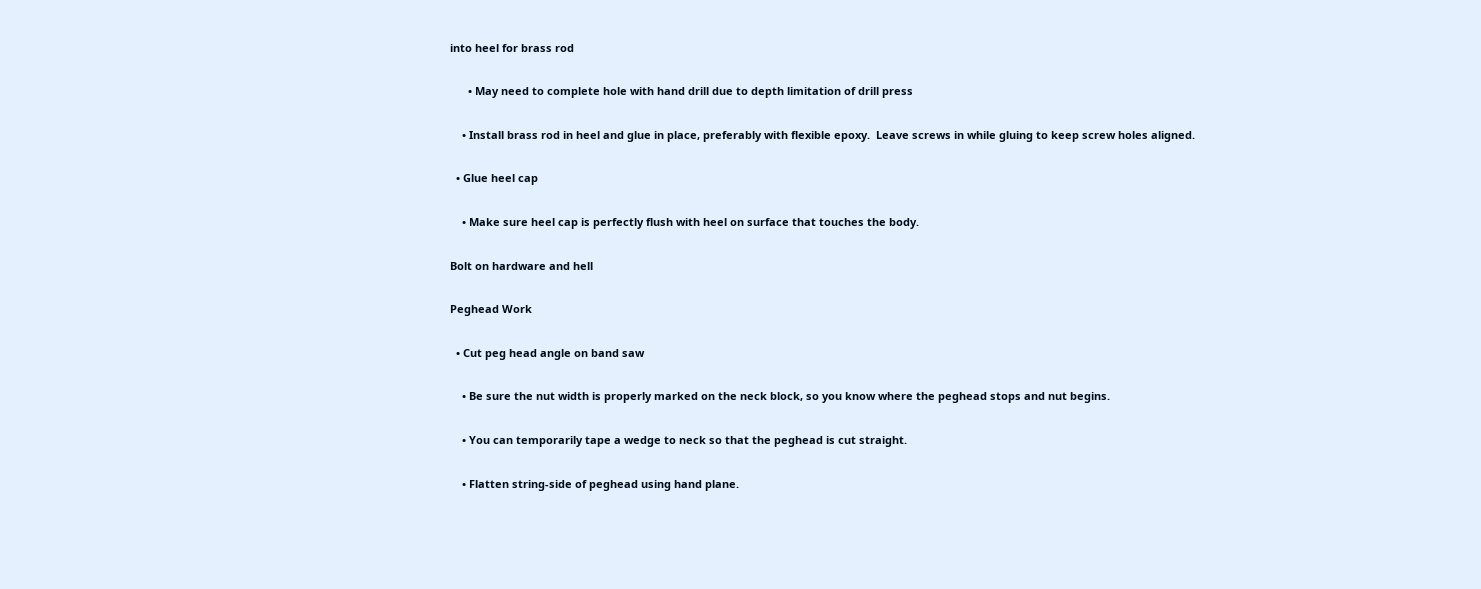into heel for brass rod

      • May need to complete hole with hand drill due to depth limitation of drill press

    • Install brass rod in heel and glue in place, preferably with flexible epoxy.  Leave screws in while gluing to keep screw holes aligned.

  • Glue heel cap

    • Make sure heel cap is perfectly flush with heel on surface that touches the body.

Bolt on hardware and hell

Peghead Work

  • Cut peg head angle on band saw

    • Be sure the nut width is properly marked on the neck block, so you know where the peghead stops and nut begins.

    • You can temporarily tape a wedge to neck so that the peghead is cut straight.

    • Flatten string-side of peghead using hand plane.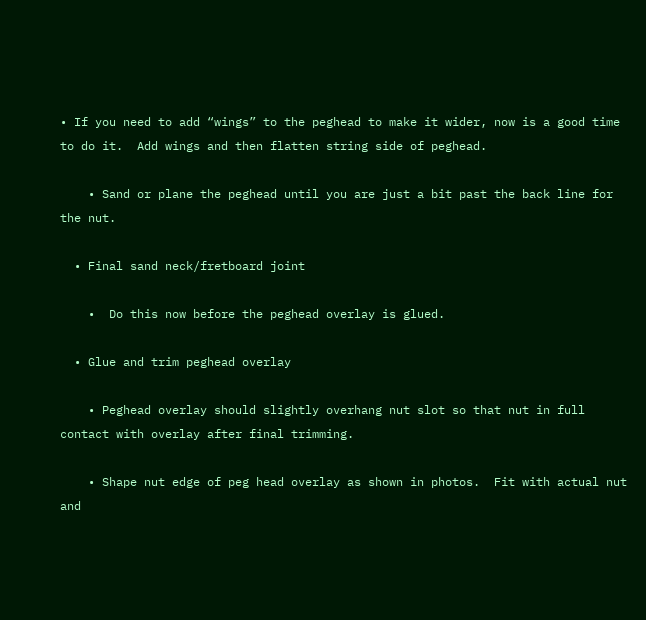• If you need to add “wings” to the peghead to make it wider, now is a good time to do it.  Add wings and then flatten string side of peghead.

    • Sand or plane the peghead until you are just a bit past the back line for the nut.

  • Final sand neck/fretboard joint

    •  Do this now before the peghead overlay is glued.

  • Glue and trim peghead overlay

    • Peghead overlay should slightly overhang nut slot so that nut in full contact with overlay after final trimming.

    • Shape nut edge of peg head overlay as shown in photos.  Fit with actual nut and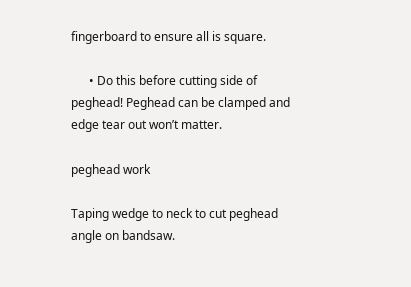fingerboard to ensure all is square.

      • Do this before cutting side of peghead! Peghead can be clamped and edge tear out won’t matter.

peghead work

Taping wedge to neck to cut peghead angle on bandsaw.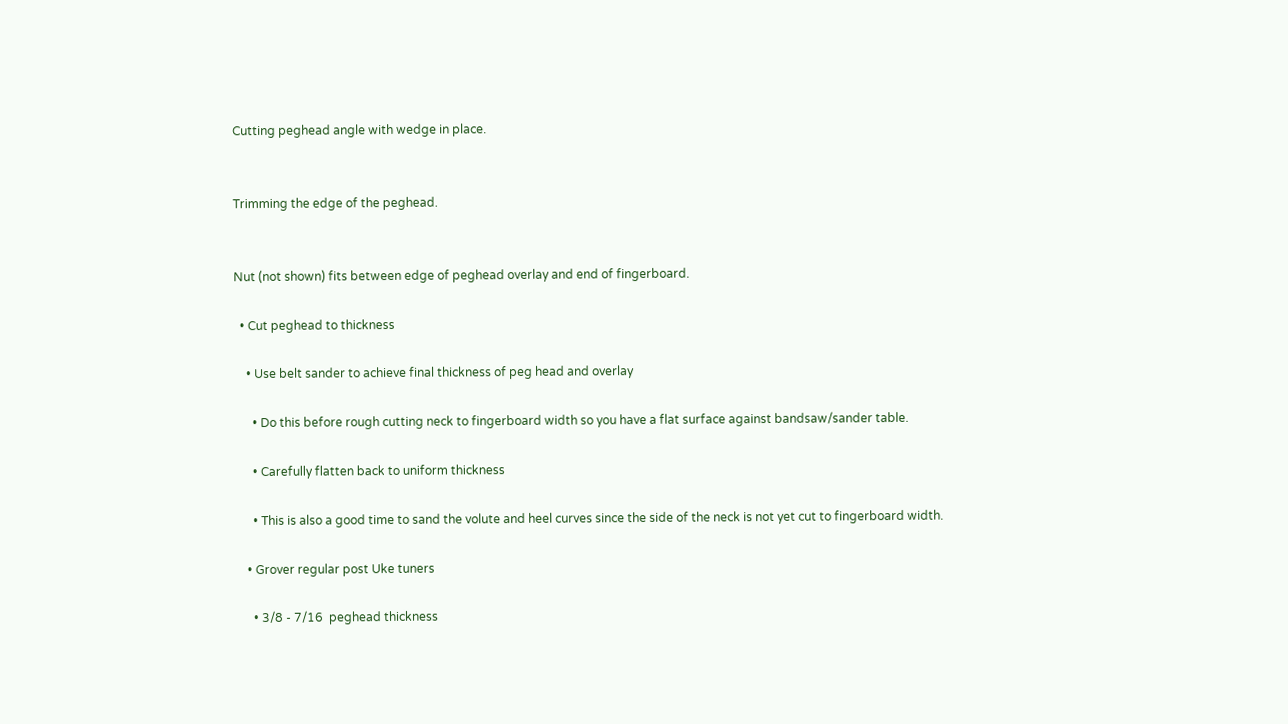Cutting peghead angle with wedge in place.


Trimming the edge of the peghead.


Nut (not shown) fits between edge of peghead overlay and end of fingerboard.

  • Cut peghead to thickness

    • Use belt sander to achieve final thickness of peg head and overlay

      • Do this before rough cutting neck to fingerboard width so you have a flat surface against bandsaw/sander table.

      • Carefully flatten back to uniform thickness

      • This is also a good time to sand the volute and heel curves since the side of the neck is not yet cut to fingerboard width.

    • Grover regular post Uke tuners

      • 3/8 - 7/16  peghead thickness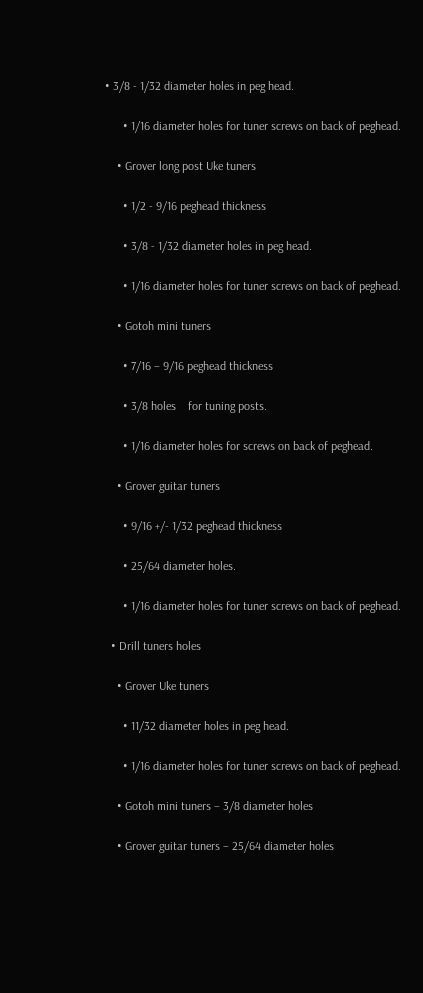• 3/8 - 1/32 diameter holes in peg head.

      • 1/16 diameter holes for tuner screws on back of peghead.

    • Grover long post Uke tuners

      • 1/2 - 9/16 peghead thickness

      • 3/8 - 1/32 diameter holes in peg head.

      • 1/16 diameter holes for tuner screws on back of peghead.

    • Gotoh mini tuners

      • 7/16 – 9/16 peghead thickness

      • 3/8 holes    for tuning posts.

      • 1/16 diameter holes for screws on back of peghead.

    • Grover guitar tuners

      • 9/16 +/- 1/32 peghead thickness

      • 25/64 diameter holes.

      • 1/16 diameter holes for tuner screws on back of peghead.

  • Drill tuners holes

    • Grover Uke tuners

      • 11/32 diameter holes in peg head.

      • 1/16 diameter holes for tuner screws on back of peghead.

    • Gotoh mini tuners – 3/8 diameter holes

    • Grover guitar tuners – 25/64 diameter holes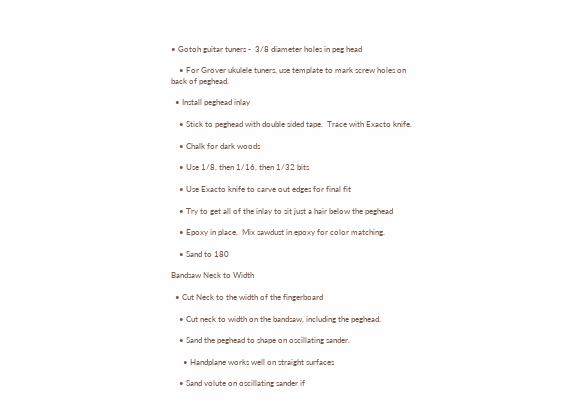• Gotoh guitar tuners -  3/8 diameter holes in peg head

    • For Grover ukulele tuners, use template to mark screw holes on back of peghead.

  • Install peghead inlay

    • Stick to peghead with double sided tape.  Trace with Exacto knife.

    • Chalk for dark woods

    • Use 1/8, then 1/16, then 1/32 bits

    • Use Exacto knife to carve out edges for final fit

    • Try to get all of the inlay to sit just a hair below the peghead

    • Epoxy in place.  Mix sawdust in epoxy for color matching.

    • Sand to 180

Bandsaw Neck to Width

  • Cut Neck to the width of the fingerboard

    • Cut neck to width on the bandsaw, including the peghead.

    • Sand the peghead to shape on oscillating sander.

      • Handplane works well on straight surfaces

    • Sand volute on oscillating sander if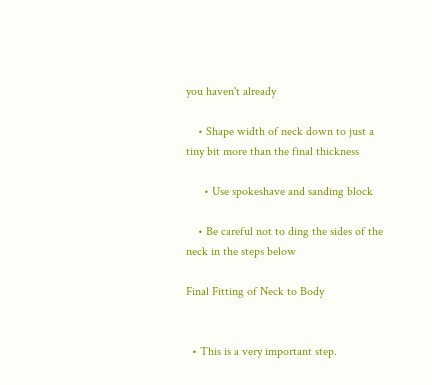you haven't already

    • Shape width of neck down to just a tiny bit more than the final thickness

      • Use spokeshave and sanding block

    • Be careful not to ding the sides of the neck in the steps below

Final Fitting of Neck to Body


  • This is a very important step.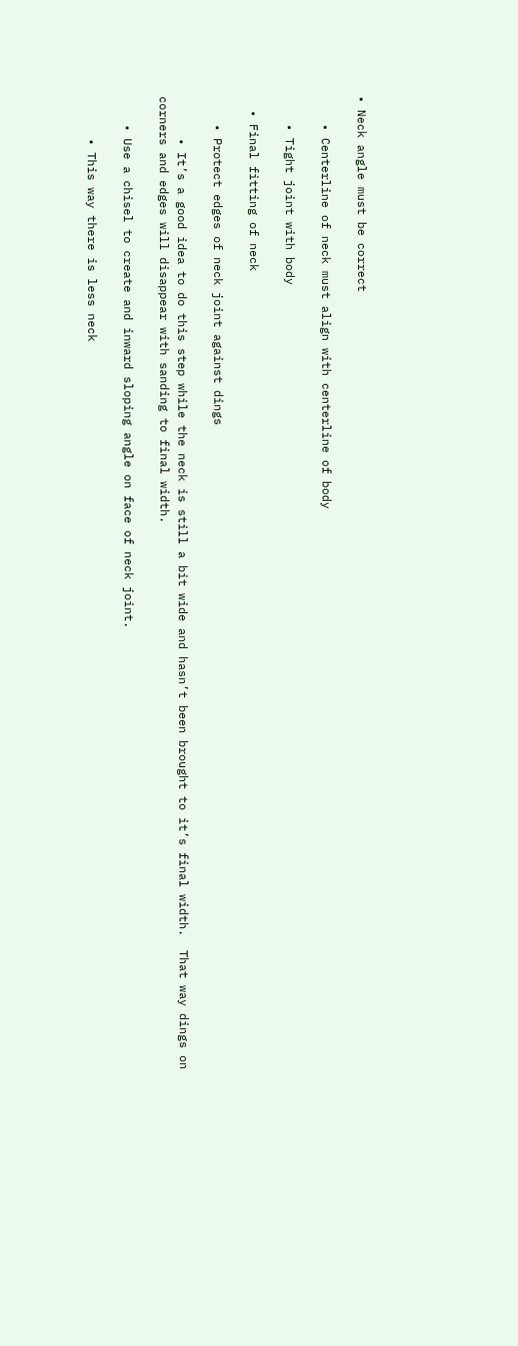• Neck angle must be correct

    • Centerline of neck must align with centerline of body

    • Tight joint with body

  • Final fitting of neck

    • Protect edges of neck joint against dings

      • It’s a good idea to do this step while the neck is still a bit wide and hasn’t been brought to it’s final width.  That way dings on corners and edges will disappear with sanding to final width.

    • Use a chisel to create and inward sloping angle on face of neck joint.

      • This way there is less neck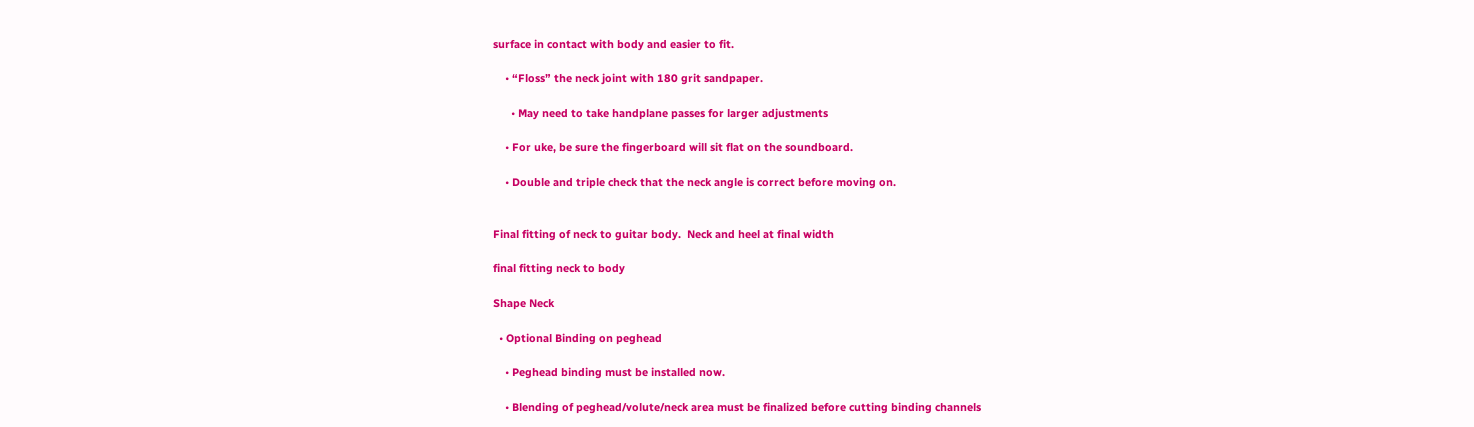surface in contact with body and easier to fit.

    • “Floss” the neck joint with 180 grit sandpaper.

      • May need to take handplane passes for larger adjustments

    • For uke, be sure the fingerboard will sit flat on the soundboard.

    • Double and triple check that the neck angle is correct before moving on.


Final fitting of neck to guitar body.  Neck and heel at final width

final fitting neck to body

Shape Neck

  • Optional Binding on peghead

    • Peghead binding must be installed now.

    • Blending of peghead/volute/neck area must be finalized before cutting binding channels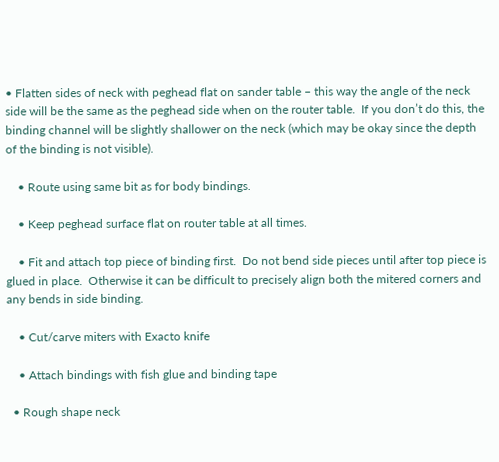• Flatten sides of neck with peghead flat on sander table – this way the angle of the neck side will be the same as the peghead side when on the router table.  If you don’t do this, the binding channel will be slightly shallower on the neck (which may be okay since the depth of the binding is not visible).

    • Route using same bit as for body bindings.

    • Keep peghead surface flat on router table at all times.

    • Fit and attach top piece of binding first.  Do not bend side pieces until after top piece is glued in place.  Otherwise it can be difficult to precisely align both the mitered corners and any bends in side binding.

    • Cut/carve miters with Exacto knife

    • Attach bindings with fish glue and binding tape

  • Rough shape neck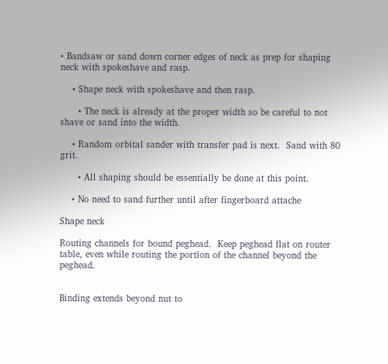• Bandsaw or sand down corner edges of neck as prep for shaping neck with spokeshave and rasp.

    • Shape neck with spokeshave and then rasp.

      • The neck is already at the proper width so be careful to not shave or sand into the width.

    • Random orbital sander with transfer pad is next.  Sand with 80 grit.

      • All shaping should be essentially be done at this point.

    • No need to sand further until after fingerboard attache

Shape neck

Routing channels for bound peghead.  Keep peghead flat on router table, even while routing the portion of the channel beyond the peghead.


Binding extends beyond nut to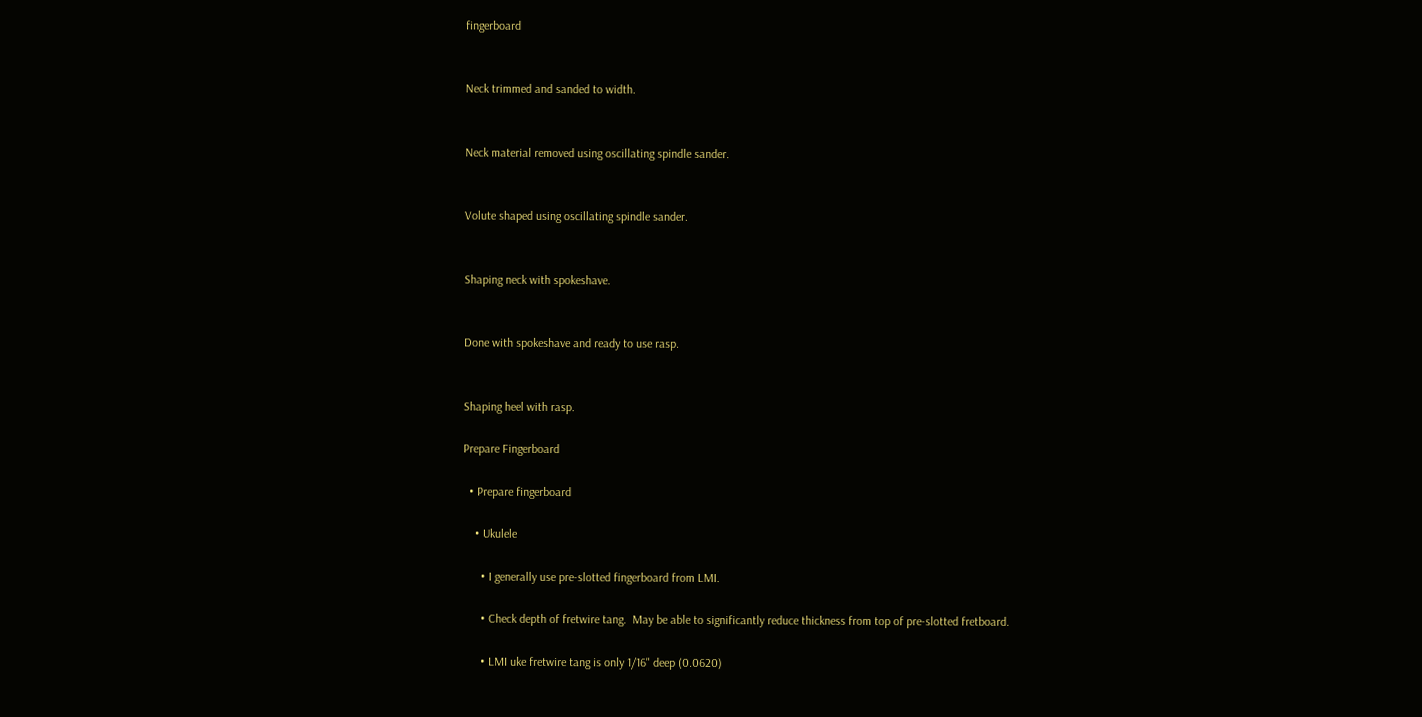fingerboard


Neck trimmed and sanded to width.


Neck material removed using oscillating spindle sander.


Volute shaped using oscillating spindle sander.


Shaping neck with spokeshave.


Done with spokeshave and ready to use rasp.


Shaping heel with rasp.

Prepare Fingerboard

  • Prepare fingerboard

    • Ukulele

      • I generally use pre-slotted fingerboard from LMI.

      • Check depth of fretwire tang.  May be able to significantly reduce thickness from top of pre-slotted fretboard.

      • LMI uke fretwire tang is only 1/16" deep (0.0620)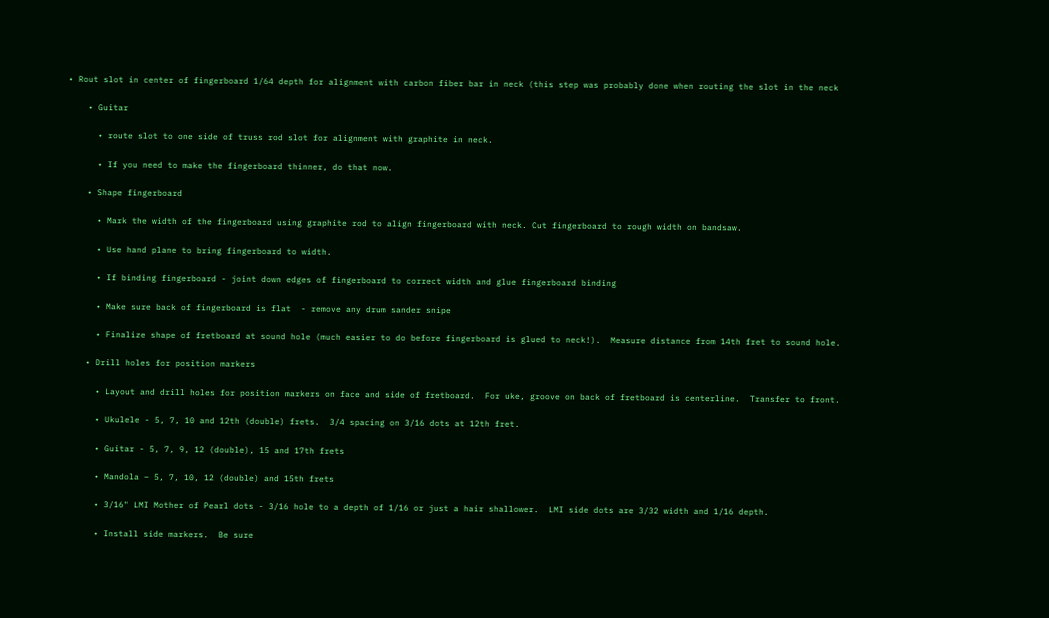• Rout slot in center of fingerboard 1/64 depth for alignment with carbon fiber bar in neck (this step was probably done when routing the slot in the neck

    • Guitar

      • route slot to one side of truss rod slot for alignment with graphite in neck.

      • If you need to make the fingerboard thinner, do that now.

    • Shape fingerboard

      • Mark the width of the fingerboard using graphite rod to align fingerboard with neck. Cut fingerboard to rough width on bandsaw.

      • Use hand plane to bring fingerboard to width.

      • If binding fingerboard - joint down edges of fingerboard to correct width and glue fingerboard binding

      • Make sure back of fingerboard is flat  - remove any drum sander snipe

      • Finalize shape of fretboard at sound hole (much easier to do before fingerboard is glued to neck!).  Measure distance from 14th fret to sound hole.

    • Drill holes for position markers

      • Layout and drill holes for position markers on face and side of fretboard.  For uke, groove on back of fretboard is centerline.  Transfer to front.

      • Ukulele - 5, 7, 10 and 12th (double) frets.  3/4 spacing on 3/16 dots at 12th fret.

      • Guitar - 5, 7, 9, 12 (double), 15 and 17th frets

      • Mandola – 5, 7, 10, 12 (double) and 15th frets

      • 3/16" LMI Mother of Pearl dots - 3/16 hole to a depth of 1/16 or just a hair shallower.  LMI side dots are 3/32 width and 1/16 depth.

      • Install side markers.  Be sure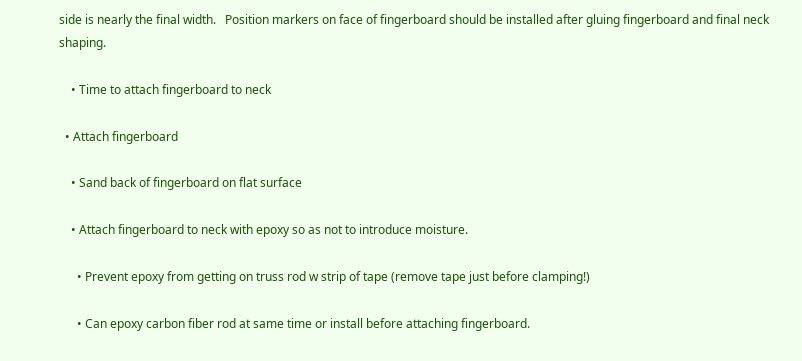side is nearly the final width.   Position markers on face of fingerboard should be installed after gluing fingerboard and final neck shaping.

    • Time to attach fingerboard to neck

  • Attach fingerboard

    • Sand back of fingerboard on flat surface

    • Attach fingerboard to neck with epoxy so as not to introduce moisture.

      • Prevent epoxy from getting on truss rod w strip of tape (remove tape just before clamping!)

      • Can epoxy carbon fiber rod at same time or install before attaching fingerboard.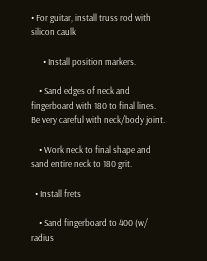• For guitar, install truss rod with silicon caulk

      • Install position markers.

    • Sand edges of neck and fingerboard with 180 to final lines.  Be very careful with neck/body joint.

    • Work neck to final shape and sand entire neck to 180 grit.

  • Install frets

    • Sand fingerboard to 400 (w/ radius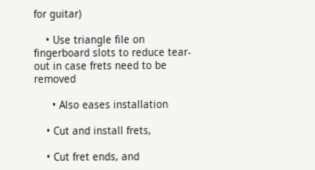for guitar)

    • Use triangle file on fingerboard slots to reduce tear-out in case frets need to be removed

      • Also eases installation

    • Cut and install frets,

    • Cut fret ends, and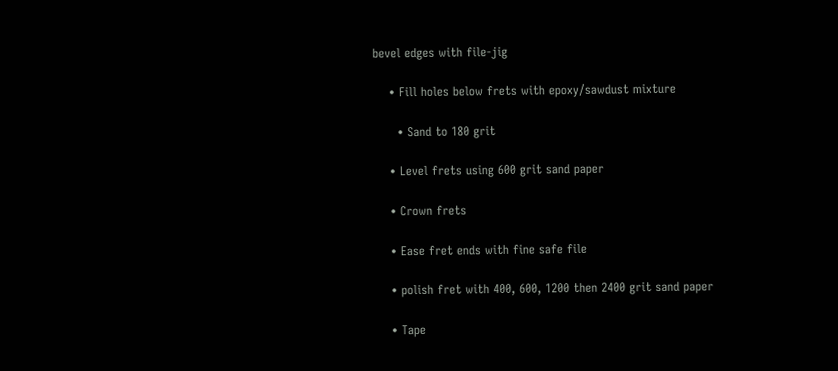bevel edges with file-jig

    • Fill holes below frets with epoxy/sawdust mixture

      • Sand to 180 grit

    • Level frets using 600 grit sand paper

    • Crown frets

    • Ease fret ends with fine safe file

    • polish fret with 400, 600, 1200 then 2400 grit sand paper

    • Tape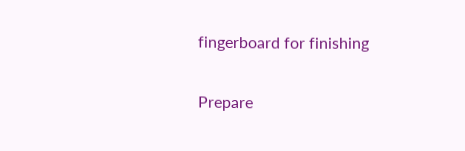fingerboard for finishing

Prepare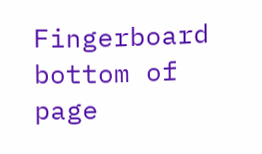Fingerboard
bottom of page